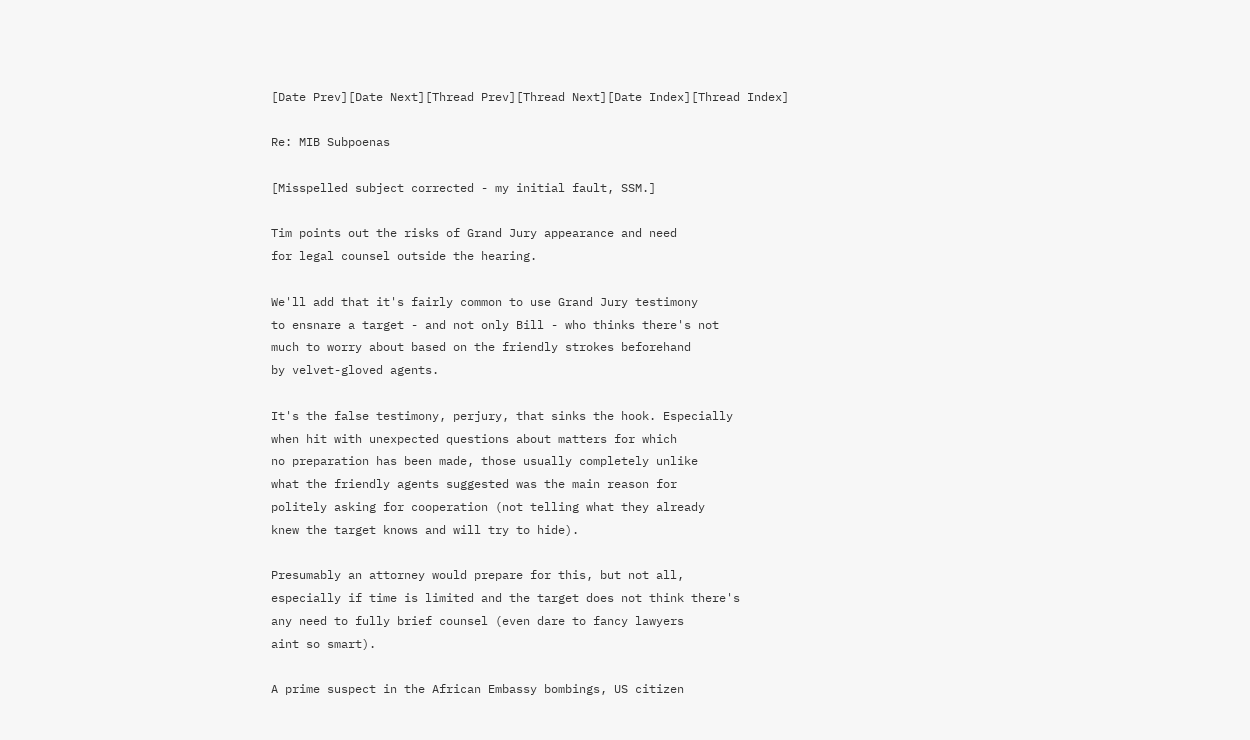[Date Prev][Date Next][Thread Prev][Thread Next][Date Index][Thread Index]

Re: MIB Subpoenas

[Misspelled subject corrected - my initial fault, SSM.]

Tim points out the risks of Grand Jury appearance and need
for legal counsel outside the hearing.

We'll add that it's fairly common to use Grand Jury testimony
to ensnare a target - and not only Bill - who thinks there's not
much to worry about based on the friendly strokes beforehand
by velvet-gloved agents.

It's the false testimony, perjury, that sinks the hook. Especially
when hit with unexpected questions about matters for which
no preparation has been made, those usually completely unlike
what the friendly agents suggested was the main reason for
politely asking for cooperation (not telling what they already
knew the target knows and will try to hide).

Presumably an attorney would prepare for this, but not all,
especially if time is limited and the target does not think there's
any need to fully brief counsel (even dare to fancy lawyers
aint so smart).

A prime suspect in the African Embassy bombings, US citizen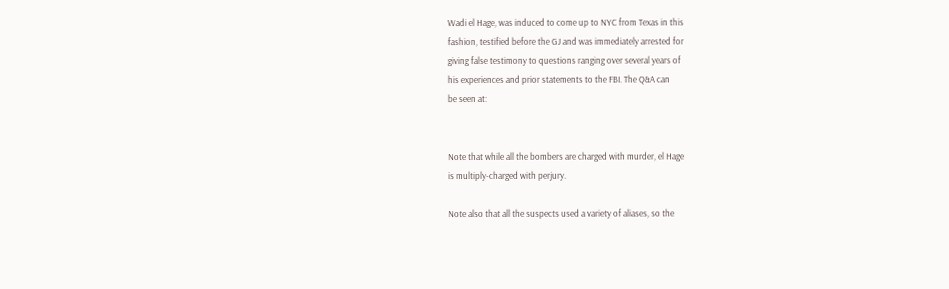Wadi el Hage, was induced to come up to NYC from Texas in this
fashion, testified before the GJ and was immediately arrested for
giving false testimony to questions ranging over several years of
his experiences and prior statements to the FBI. The Q&A can
be seen at:


Note that while all the bombers are charged with murder, el Hage
is multiply-charged with perjury.

Note also that all the suspects used a variety of aliases, so the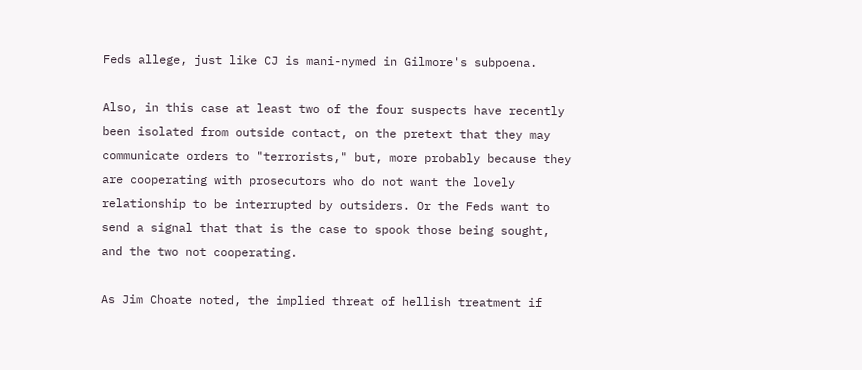Feds allege, just like CJ is mani-nymed in Gilmore's subpoena.

Also, in this case at least two of the four suspects have recently
been isolated from outside contact, on the pretext that they may
communicate orders to "terrorists," but, more probably because they
are cooperating with prosecutors who do not want the lovely
relationship to be interrupted by outsiders. Or the Feds want to
send a signal that that is the case to spook those being sought,
and the two not cooperating.

As Jim Choate noted, the implied threat of hellish treatment if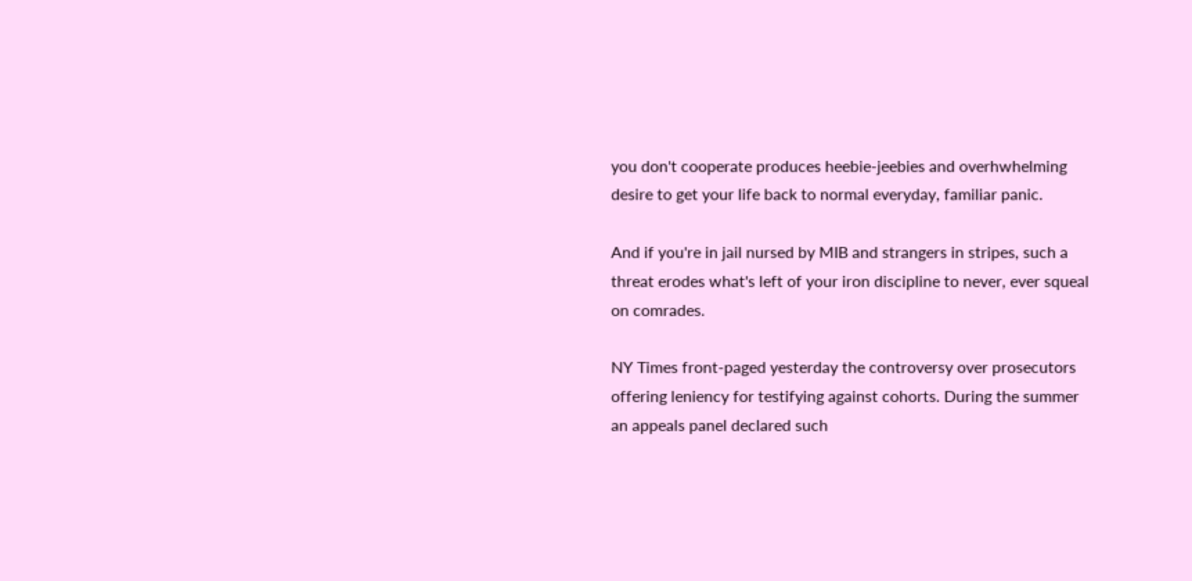you don't cooperate produces heebie-jeebies and overhwhelming
desire to get your life back to normal everyday, familiar panic.

And if you're in jail nursed by MIB and strangers in stripes, such a
threat erodes what's left of your iron discipline to never, ever squeal
on comrades.

NY Times front-paged yesterday the controversy over prosecutors
offering leniency for testifying against cohorts. During the summer
an appeals panel declared such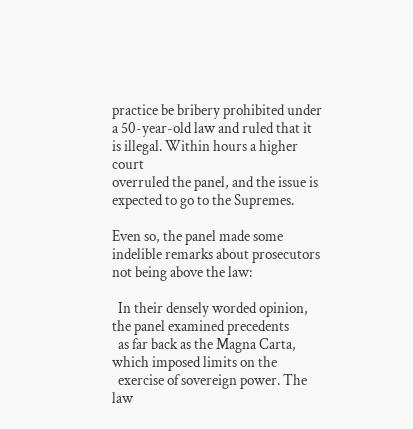practice be bribery prohibited under
a 50-year-old law and ruled that it is illegal. Within hours a higher court
overruled the panel, and the issue is expected to go to the Supremes.

Even so, the panel made some indelible remarks about prosecutors
not being above the law:

  In their densely worded opinion, the panel examined precedents
  as far back as the Magna Carta, which imposed limits on the
  exercise of sovereign power. The law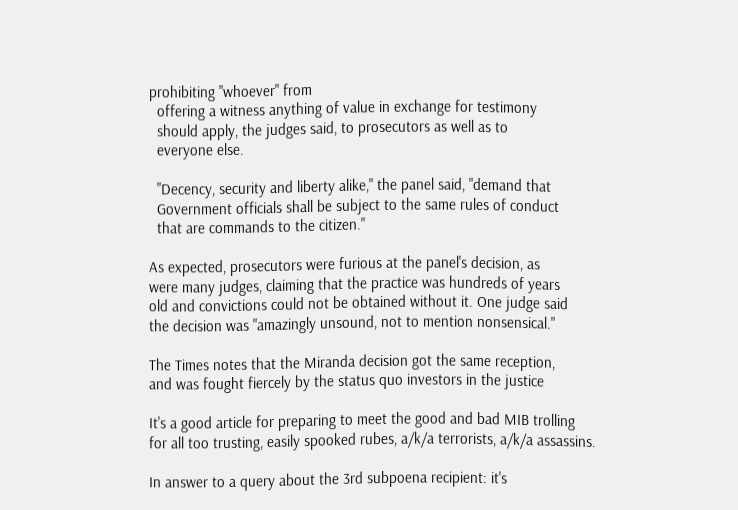prohibiting "whoever" from
  offering a witness anything of value in exchange for testimony
  should apply, the judges said, to prosecutors as well as to
  everyone else.

  "Decency, security and liberty alike," the panel said, "demand that
  Government officials shall be subject to the same rules of conduct
  that are commands to the citizen."

As expected, prosecutors were furious at the panel's decision, as
were many judges, claiming that the practice was hundreds of years
old and convictions could not be obtained without it. One judge said
the decision was "amazingly unsound, not to mention nonsensical."

The Times notes that the Miranda decision got the same reception,
and was fought fiercely by the status quo investors in the justice

It's a good article for preparing to meet the good and bad MIB trolling
for all too trusting, easily spooked rubes, a/k/a terrorists, a/k/a assassins.

In answer to a query about the 3rd subpoena recipient: it's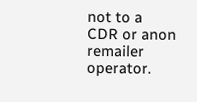not to a
CDR or anon remailer operator.